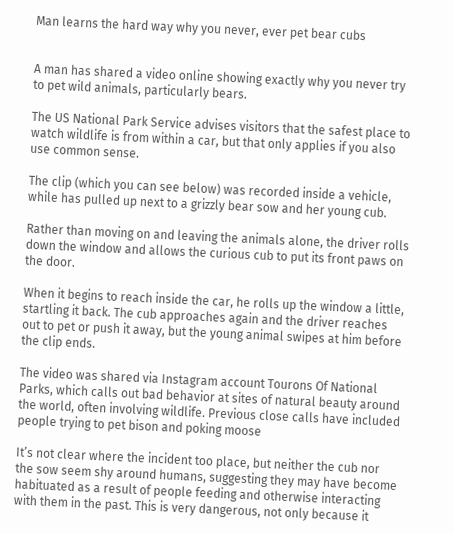Man learns the hard way why you never, ever pet bear cubs


A man has shared a video online showing exactly why you never try to pet wild animals, particularly bears.

The US National Park Service advises visitors that the safest place to watch wildlife is from within a car, but that only applies if you also use common sense.

The clip (which you can see below) was recorded inside a vehicle, while has pulled up next to a grizzly bear sow and her young cub.

Rather than moving on and leaving the animals alone, the driver rolls down the window and allows the curious cub to put its front paws on the door.

When it begins to reach inside the car, he rolls up the window a little, startling it back. The cub approaches again and the driver reaches out to pet or push it away, but the young animal swipes at him before the clip ends.

The video was shared via Instagram account Tourons Of National Parks, which calls out bad behavior at sites of natural beauty around the world, often involving wildlife. Previous close calls have included people trying to pet bison and poking moose

It’s not clear where the incident too place, but neither the cub nor the sow seem shy around humans, suggesting they may have become habituated as a result of people feeding and otherwise interacting with them in the past. This is very dangerous, not only because it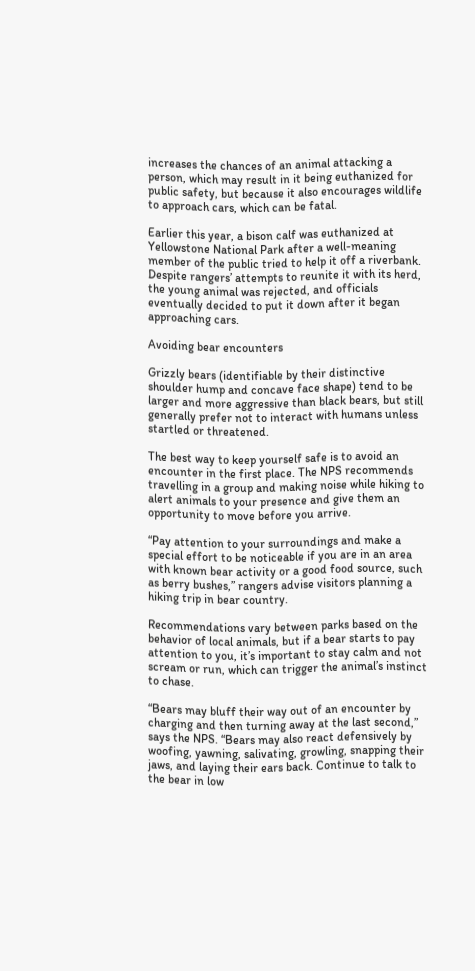increases the chances of an animal attacking a person, which may result in it being euthanized for public safety, but because it also encourages wildlife to approach cars, which can be fatal.

Earlier this year, a bison calf was euthanized at Yellowstone National Park after a well-meaning member of the public tried to help it off a riverbank. Despite rangers’ attempts to reunite it with its herd, the young animal was rejected, and officials eventually decided to put it down after it began approaching cars.

Avoiding bear encounters

Grizzly bears (identifiable by their distinctive shoulder hump and concave face shape) tend to be larger and more aggressive than black bears, but still generally prefer not to interact with humans unless startled or threatened.

The best way to keep yourself safe is to avoid an encounter in the first place. The NPS recommends travelling in a group and making noise while hiking to alert animals to your presence and give them an opportunity to move before you arrive.

“Pay attention to your surroundings and make a special effort to be noticeable if you are in an area with known bear activity or a good food source, such as berry bushes,” rangers advise visitors planning a hiking trip in bear country.

Recommendations vary between parks based on the behavior of local animals, but if a bear starts to pay attention to you, it’s important to stay calm and not scream or run, which can trigger the animal’s instinct to chase.

“Bears may bluff their way out of an encounter by charging and then turning away at the last second,” says the NPS. “Bears may also react defensively by woofing, yawning, salivating, growling, snapping their jaws, and laying their ears back. Continue to talk to the bear in low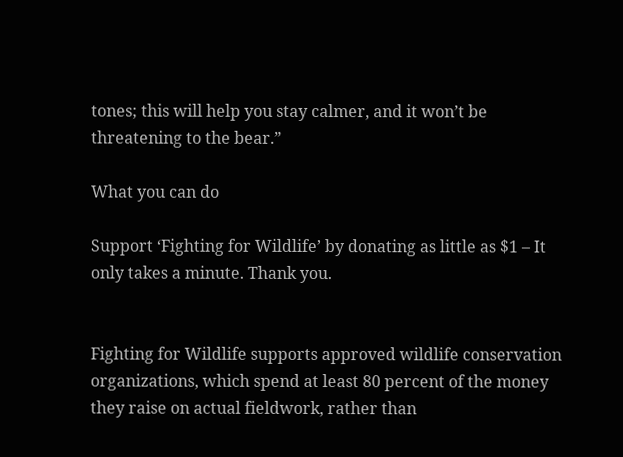tones; this will help you stay calmer, and it won’t be threatening to the bear.”

What you can do

Support ‘Fighting for Wildlife’ by donating as little as $1 – It only takes a minute. Thank you.


Fighting for Wildlife supports approved wildlife conservation organizations, which spend at least 80 percent of the money they raise on actual fieldwork, rather than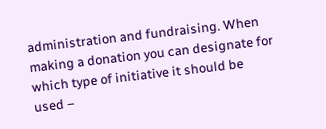administration and fundraising. When making a donation you can designate for which type of initiative it should be used –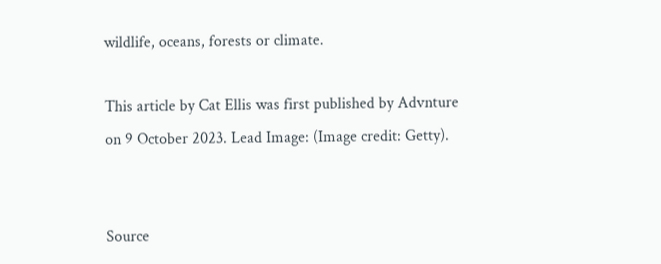wildlife, oceans, forests or climate.

This article by Cat Ellis was first published by Advnture on 9 October 2023. Lead Image: (Image credit: Getty).


Source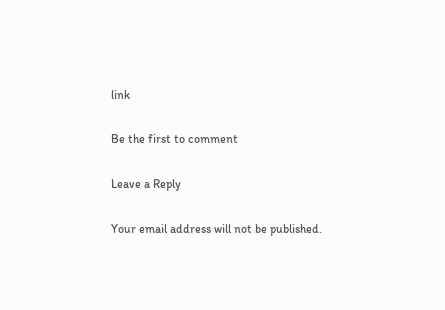link

Be the first to comment

Leave a Reply

Your email address will not be published.